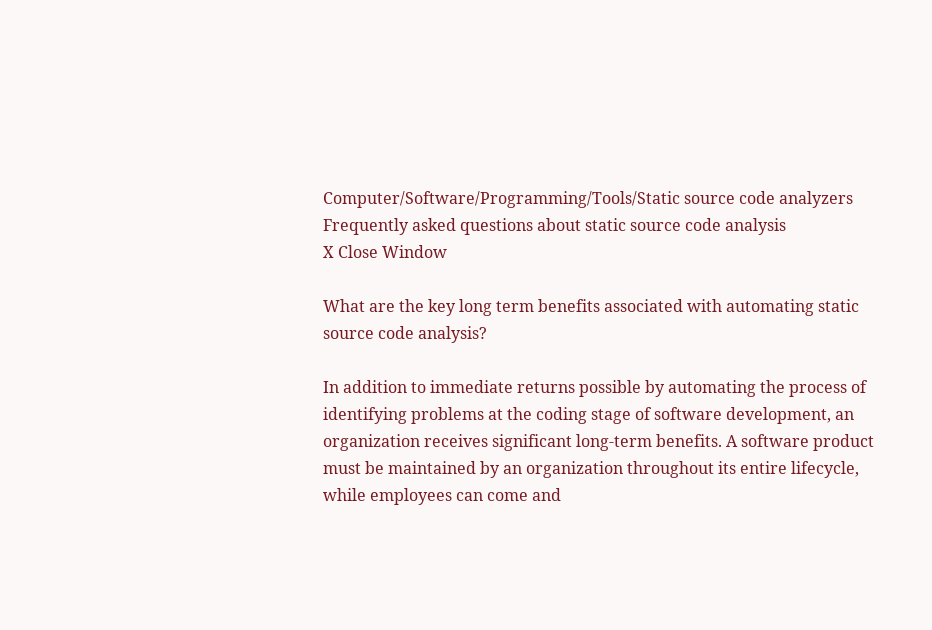Computer/Software/Programming/Tools/Static source code analyzers
Frequently asked questions about static source code analysis
X Close Window

What are the key long term benefits associated with automating static source code analysis?

In addition to immediate returns possible by automating the process of identifying problems at the coding stage of software development, an organization receives significant long-term benefits. A software product must be maintained by an organization throughout its entire lifecycle, while employees can come and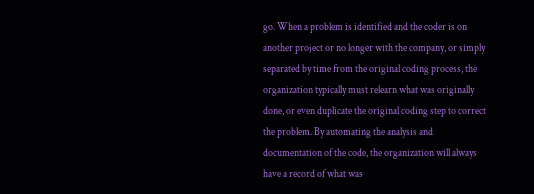go. When a problem is identified and the coder is on another project or no longer with the company, or simply separated by time from the original coding process, the organization typically must relearn what was originally done, or even duplicate the original coding step to correct the problem. By automating the analysis and documentation of the code, the organization will always have a record of what was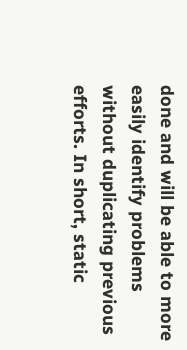done and will be able to more easily identify problems without duplicating previous efforts. In short, static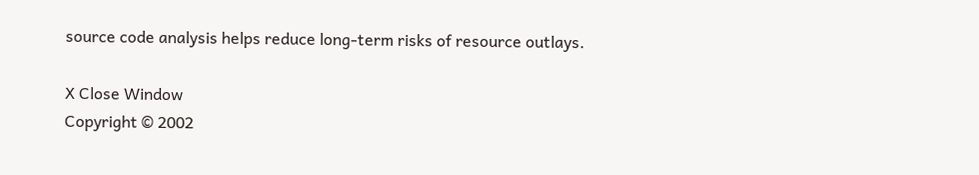source code analysis helps reduce long-term risks of resource outlays.

X Close Window
Copyright © 2002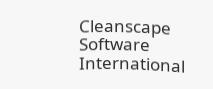Cleanscape Software International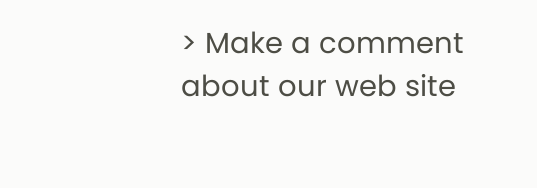> Make a comment about our web site